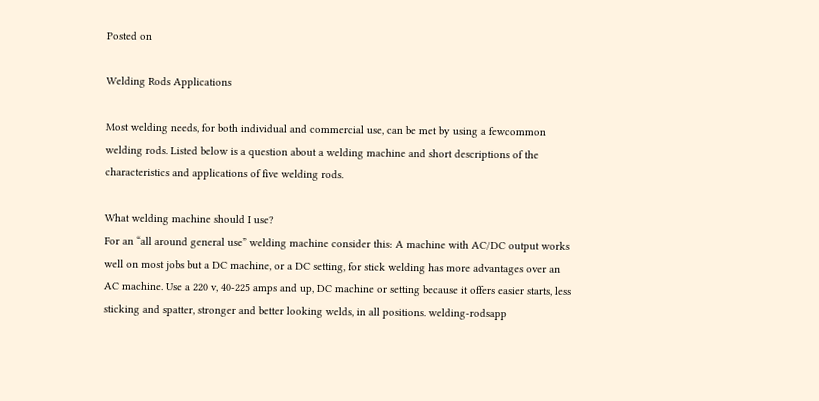Posted on

Welding Rods Applications

Most welding needs, for both individual and commercial use, can be met by using a fewcommon welding rods. Listed below is a question about a welding machine and short descriptions of the characteristics and applications of five welding rods.

What welding machine should I use?
For an “all around general use” welding machine consider this: A machine with AC/DC output works well on most jobs but a DC machine, or a DC setting, for stick welding has more advantages over an AC machine. Use a 220 v, 40-225 amps and up, DC machine or setting because it offers easier starts, less sticking and spatter, stronger and better looking welds, in all positions. welding-rodsapp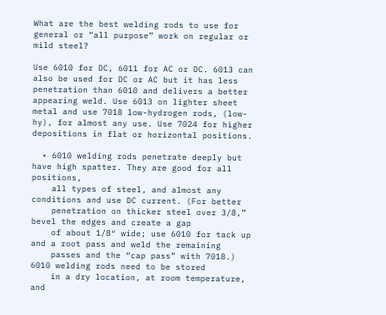What are the best welding rods to use for general or “all purpose” work on regular or mild steel?

Use 6010 for DC, 6011 for AC or DC. 6013 can also be used for DC or AC but it has less penetration than 6010 and delivers a better appearing weld. Use 6013 on lighter sheet metal and use 7018 low-hydrogen rods, (low-hy), for almost any use. Use 7024 for higher depositions in flat or horizontal positions.

  • 6010 welding rods penetrate deeply but have high spatter. They are good for all positions,
    all types of steel, and almost any conditions and use DC current. (For better
    penetration on thicker steel over 3/8,” bevel the edges and create a gap
    of about 1/8″ wide; use 6010 for tack up and a root pass and weld the remaining
    passes and the “cap pass” with 7018.) 6010 welding rods need to be stored
    in a dry location, at room temperature, and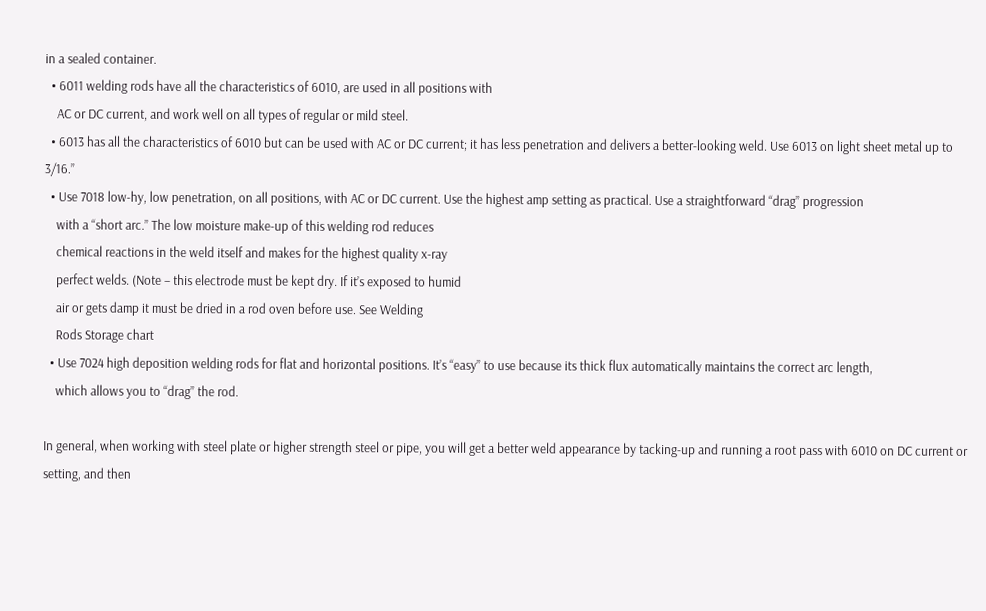in a sealed container.
  • 6011 welding rods have all the characteristics of 6010, are used in all positions with
    AC or DC current, and work well on all types of regular or mild steel.
  • 6013 has all the characteristics of 6010 but can be used with AC or DC current; it has less penetration and delivers a better-looking weld. Use 6013 on light sheet metal up to 3/16.”
  • Use 7018 low-hy, low penetration, on all positions, with AC or DC current. Use the highest amp setting as practical. Use a straightforward “drag” progression
    with a “short arc.” The low moisture make-up of this welding rod reduces
    chemical reactions in the weld itself and makes for the highest quality x-ray
    perfect welds. (Note – this electrode must be kept dry. If it’s exposed to humid
    air or gets damp it must be dried in a rod oven before use. See Welding
    Rods Storage chart
  • Use 7024 high deposition welding rods for flat and horizontal positions. It’s “easy” to use because its thick flux automatically maintains the correct arc length,
    which allows you to “drag” the rod.

In general, when working with steel plate or higher strength steel or pipe, you will get a better weld appearance by tacking-up and running a root pass with 6010 on DC current or setting, and then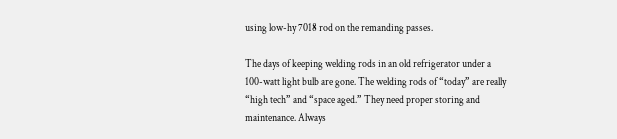using low-hy 7018 rod on the remanding passes.

The days of keeping welding rods in an old refrigerator under a 100-watt light bulb are gone. The welding rods of “today” are really “high tech” and “space aged.” They need proper storing and maintenance. Always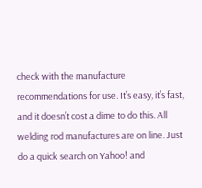check with the manufacture recommendations for use. It’s easy, it’s fast, and it doesn’t cost a dime to do this. All welding rod manufactures are on line. Just do a quick search on Yahoo! and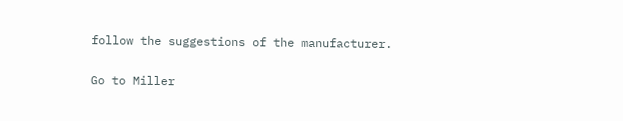follow the suggestions of the manufacturer.

Go to Miller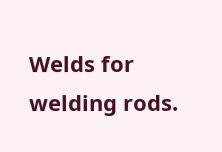Welds for welding rods.